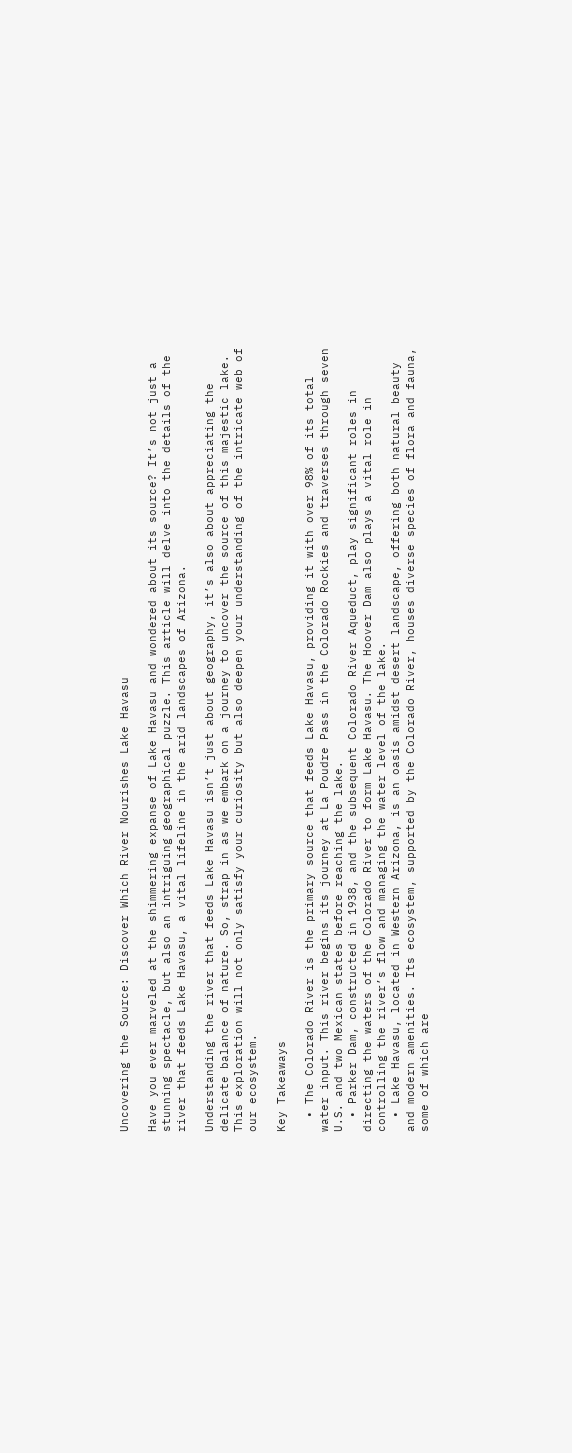Uncovering the Source: Discover Which River Nourishes Lake Havasu

Have you ever marveled at the shimmering expanse of Lake Havasu and wondered about its source? It’s not just a stunning spectacle, but also an intriguing geographical puzzle. This article will delve into the details of the river that feeds Lake Havasu, a vital lifeline in the arid landscapes of Arizona.

Understanding the river that feeds Lake Havasu isn’t just about geography, it’s also about appreciating the delicate balance of nature. So, strap in as we embark on a journey to uncover the source of this majestic lake. This exploration will not only satisfy your curiosity but also deepen your understanding of the intricate web of our ecosystem.

Key Takeaways

  • The Colorado River is the primary source that feeds Lake Havasu, providing it with over 98% of its total water input. This river begins its journey at La Poudre Pass in the Colorado Rockies and traverses through seven U.S. and two Mexican states before reaching the lake.
  • Parker Dam, constructed in 1938, and the subsequent Colorado River Aqueduct, play significant roles in directing the waters of the Colorado River to form Lake Havasu. The Hoover Dam also plays a vital role in controlling the river’s flow and managing the water level of the lake.
  • Lake Havasu, located in Western Arizona, is an oasis amidst desert landscape, offering both natural beauty and modern amenities. Its ecosystem, supported by the Colorado River, houses diverse species of flora and fauna, some of which are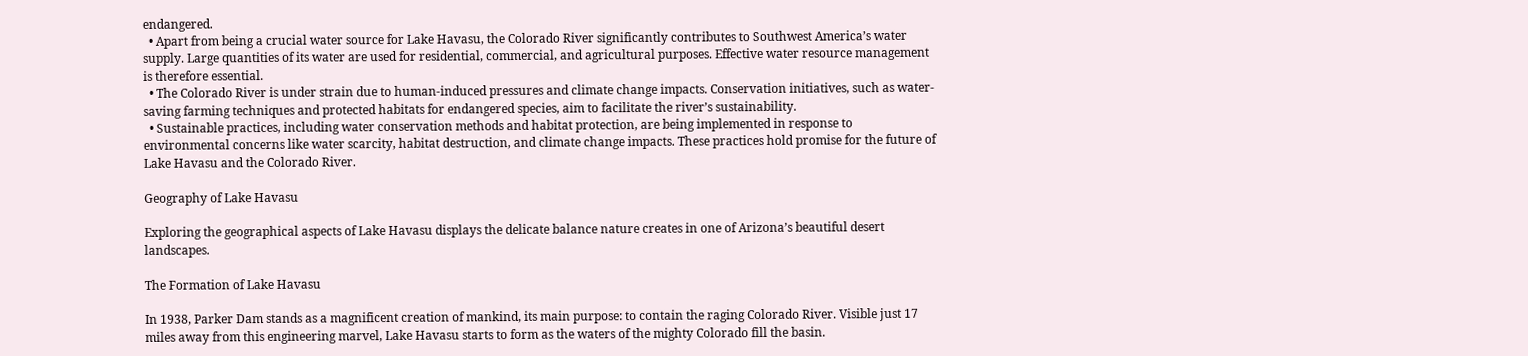endangered.
  • Apart from being a crucial water source for Lake Havasu, the Colorado River significantly contributes to Southwest America’s water supply. Large quantities of its water are used for residential, commercial, and agricultural purposes. Effective water resource management is therefore essential.
  • The Colorado River is under strain due to human-induced pressures and climate change impacts. Conservation initiatives, such as water-saving farming techniques and protected habitats for endangered species, aim to facilitate the river’s sustainability.
  • Sustainable practices, including water conservation methods and habitat protection, are being implemented in response to environmental concerns like water scarcity, habitat destruction, and climate change impacts. These practices hold promise for the future of Lake Havasu and the Colorado River.

Geography of Lake Havasu

Exploring the geographical aspects of Lake Havasu displays the delicate balance nature creates in one of Arizona’s beautiful desert landscapes.

The Formation of Lake Havasu

In 1938, Parker Dam stands as a magnificent creation of mankind, its main purpose: to contain the raging Colorado River. Visible just 17 miles away from this engineering marvel, Lake Havasu starts to form as the waters of the mighty Colorado fill the basin.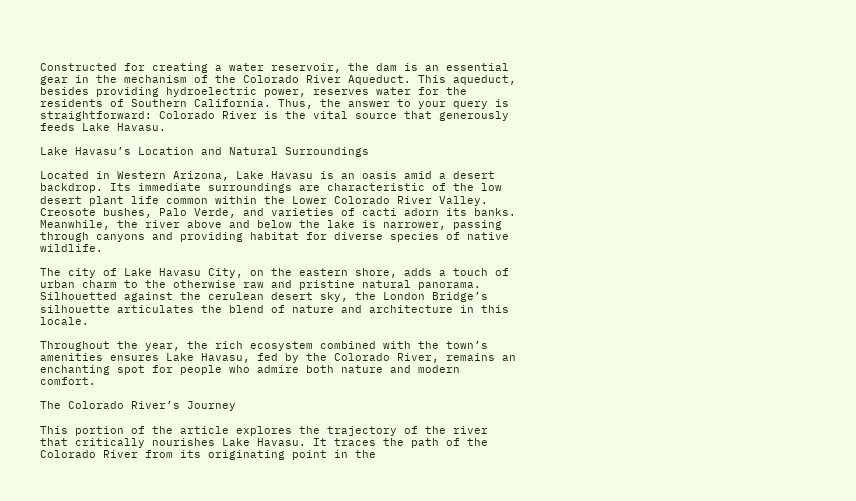Constructed for creating a water reservoir, the dam is an essential gear in the mechanism of the Colorado River Aqueduct. This aqueduct, besides providing hydroelectric power, reserves water for the residents of Southern California. Thus, the answer to your query is straightforward: Colorado River is the vital source that generously feeds Lake Havasu.

Lake Havasu’s Location and Natural Surroundings

Located in Western Arizona, Lake Havasu is an oasis amid a desert backdrop. Its immediate surroundings are characteristic of the low desert plant life common within the Lower Colorado River Valley. Creosote bushes, Palo Verde, and varieties of cacti adorn its banks. Meanwhile, the river above and below the lake is narrower, passing through canyons and providing habitat for diverse species of native wildlife.

The city of Lake Havasu City, on the eastern shore, adds a touch of urban charm to the otherwise raw and pristine natural panorama. Silhouetted against the cerulean desert sky, the London Bridge’s silhouette articulates the blend of nature and architecture in this locale.

Throughout the year, the rich ecosystem combined with the town’s amenities ensures Lake Havasu, fed by the Colorado River, remains an enchanting spot for people who admire both nature and modern comfort.

The Colorado River’s Journey

This portion of the article explores the trajectory of the river that critically nourishes Lake Havasu. It traces the path of the Colorado River from its originating point in the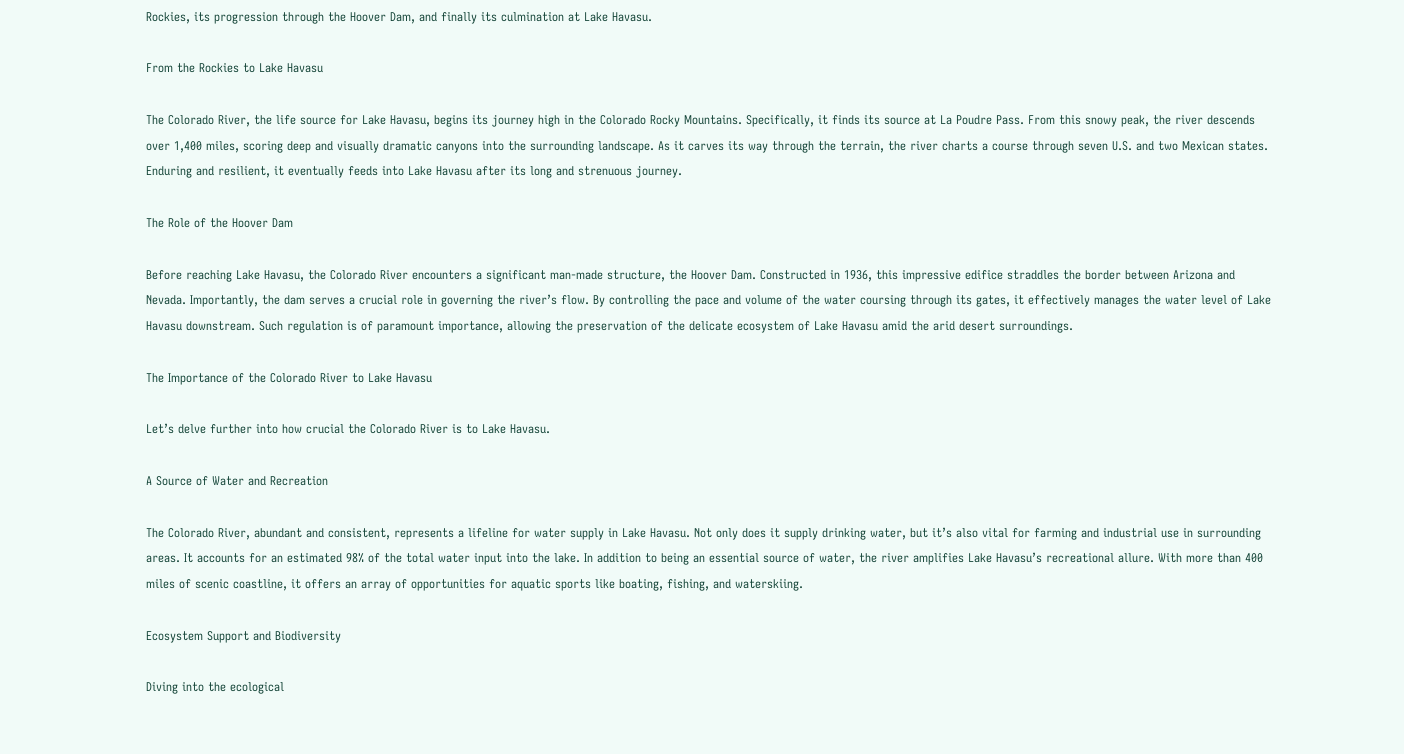Rockies, its progression through the Hoover Dam, and finally its culmination at Lake Havasu.

From the Rockies to Lake Havasu

The Colorado River, the life source for Lake Havasu, begins its journey high in the Colorado Rocky Mountains. Specifically, it finds its source at La Poudre Pass. From this snowy peak, the river descends over 1,400 miles, scoring deep and visually dramatic canyons into the surrounding landscape. As it carves its way through the terrain, the river charts a course through seven U.S. and two Mexican states. Enduring and resilient, it eventually feeds into Lake Havasu after its long and strenuous journey.

The Role of the Hoover Dam

Before reaching Lake Havasu, the Colorado River encounters a significant man-made structure, the Hoover Dam. Constructed in 1936, this impressive edifice straddles the border between Arizona and Nevada. Importantly, the dam serves a crucial role in governing the river’s flow. By controlling the pace and volume of the water coursing through its gates, it effectively manages the water level of Lake Havasu downstream. Such regulation is of paramount importance, allowing the preservation of the delicate ecosystem of Lake Havasu amid the arid desert surroundings.

The Importance of the Colorado River to Lake Havasu

Let’s delve further into how crucial the Colorado River is to Lake Havasu.

A Source of Water and Recreation

The Colorado River, abundant and consistent, represents a lifeline for water supply in Lake Havasu. Not only does it supply drinking water, but it’s also vital for farming and industrial use in surrounding areas. It accounts for an estimated 98% of the total water input into the lake. In addition to being an essential source of water, the river amplifies Lake Havasu’s recreational allure. With more than 400 miles of scenic coastline, it offers an array of opportunities for aquatic sports like boating, fishing, and waterskiing.

Ecosystem Support and Biodiversity

Diving into the ecological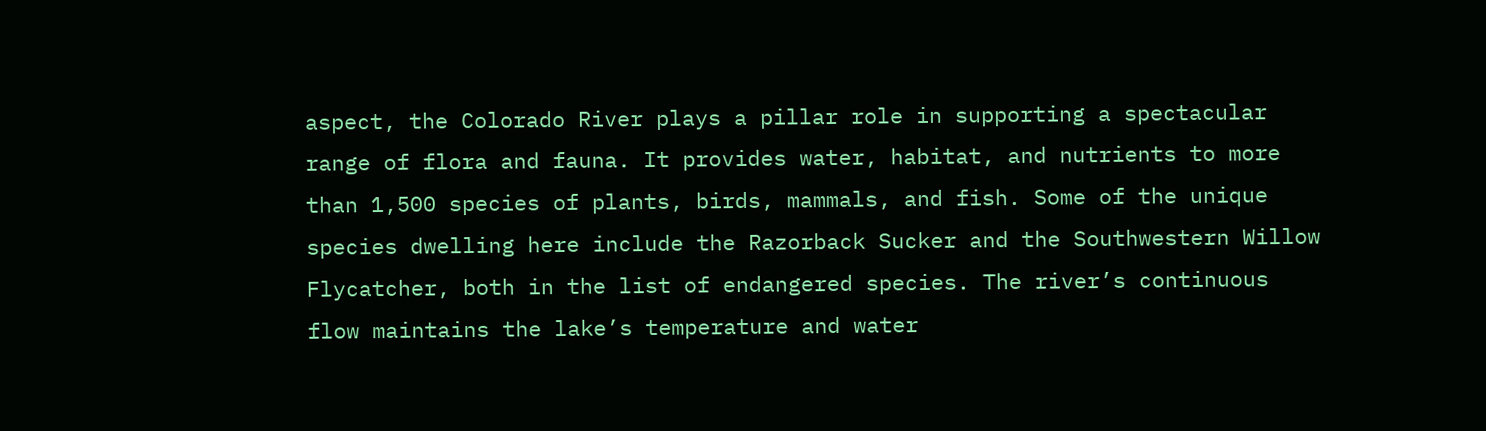aspect, the Colorado River plays a pillar role in supporting a spectacular range of flora and fauna. It provides water, habitat, and nutrients to more than 1,500 species of plants, birds, mammals, and fish. Some of the unique species dwelling here include the Razorback Sucker and the Southwestern Willow Flycatcher, both in the list of endangered species. The river’s continuous flow maintains the lake’s temperature and water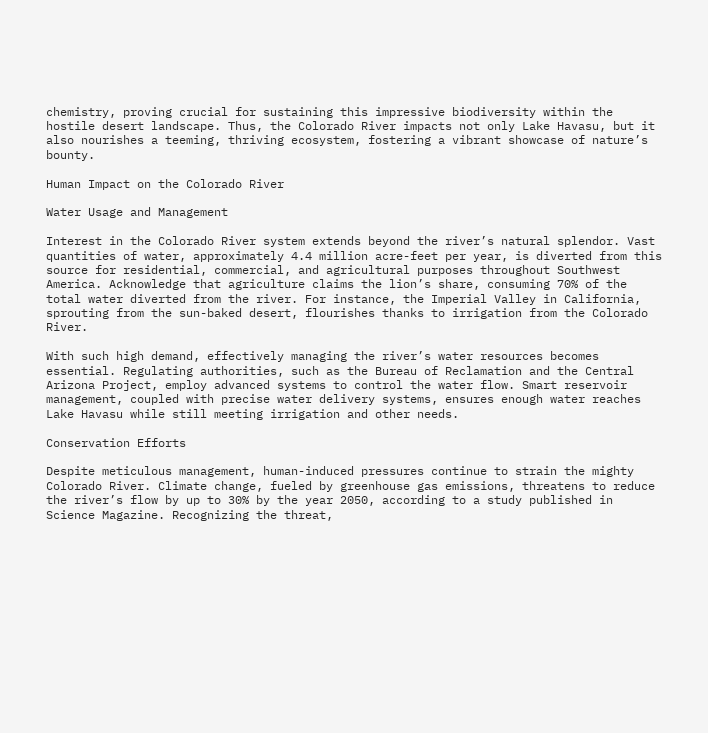chemistry, proving crucial for sustaining this impressive biodiversity within the hostile desert landscape. Thus, the Colorado River impacts not only Lake Havasu, but it also nourishes a teeming, thriving ecosystem, fostering a vibrant showcase of nature’s bounty.

Human Impact on the Colorado River

Water Usage and Management

Interest in the Colorado River system extends beyond the river’s natural splendor. Vast quantities of water, approximately 4.4 million acre-feet per year, is diverted from this source for residential, commercial, and agricultural purposes throughout Southwest America. Acknowledge that agriculture claims the lion’s share, consuming 70% of the total water diverted from the river. For instance, the Imperial Valley in California, sprouting from the sun-baked desert, flourishes thanks to irrigation from the Colorado River.

With such high demand, effectively managing the river’s water resources becomes essential. Regulating authorities, such as the Bureau of Reclamation and the Central Arizona Project, employ advanced systems to control the water flow. Smart reservoir management, coupled with precise water delivery systems, ensures enough water reaches Lake Havasu while still meeting irrigation and other needs.

Conservation Efforts

Despite meticulous management, human-induced pressures continue to strain the mighty Colorado River. Climate change, fueled by greenhouse gas emissions, threatens to reduce the river’s flow by up to 30% by the year 2050, according to a study published in Science Magazine. Recognizing the threat,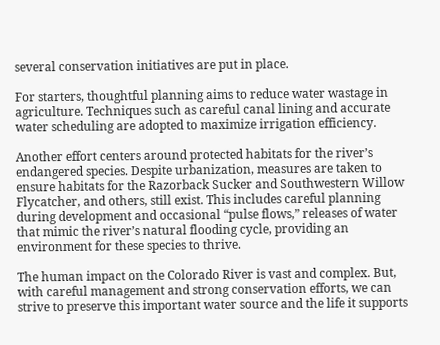several conservation initiatives are put in place.

For starters, thoughtful planning aims to reduce water wastage in agriculture. Techniques such as careful canal lining and accurate water scheduling are adopted to maximize irrigation efficiency.

Another effort centers around protected habitats for the river’s endangered species. Despite urbanization, measures are taken to ensure habitats for the Razorback Sucker and Southwestern Willow Flycatcher, and others, still exist. This includes careful planning during development and occasional “pulse flows,” releases of water that mimic the river’s natural flooding cycle, providing an environment for these species to thrive.

The human impact on the Colorado River is vast and complex. But, with careful management and strong conservation efforts, we can strive to preserve this important water source and the life it supports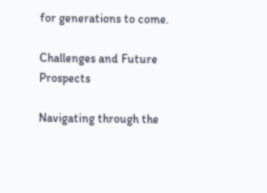for generations to come.

Challenges and Future Prospects

Navigating through the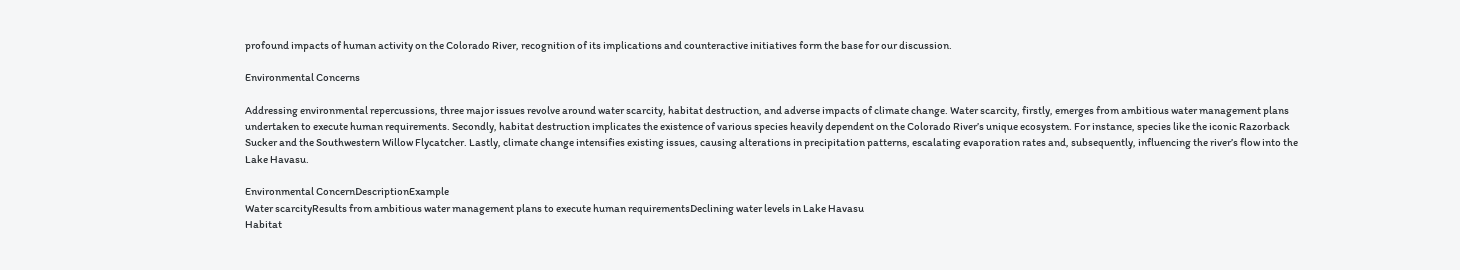profound impacts of human activity on the Colorado River, recognition of its implications and counteractive initiatives form the base for our discussion.

Environmental Concerns

Addressing environmental repercussions, three major issues revolve around water scarcity, habitat destruction, and adverse impacts of climate change. Water scarcity, firstly, emerges from ambitious water management plans undertaken to execute human requirements. Secondly, habitat destruction implicates the existence of various species heavily dependent on the Colorado River’s unique ecosystem. For instance, species like the iconic Razorback Sucker and the Southwestern Willow Flycatcher. Lastly, climate change intensifies existing issues, causing alterations in precipitation patterns, escalating evaporation rates and, subsequently, influencing the river’s flow into the Lake Havasu.

Environmental ConcernDescriptionExample
Water scarcityResults from ambitious water management plans to execute human requirementsDeclining water levels in Lake Havasu
Habitat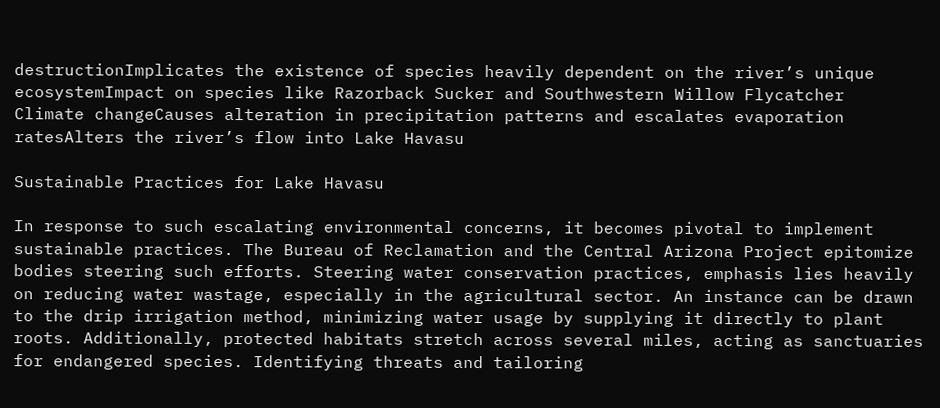destructionImplicates the existence of species heavily dependent on the river’s unique ecosystemImpact on species like Razorback Sucker and Southwestern Willow Flycatcher
Climate changeCauses alteration in precipitation patterns and escalates evaporation ratesAlters the river’s flow into Lake Havasu

Sustainable Practices for Lake Havasu

In response to such escalating environmental concerns, it becomes pivotal to implement sustainable practices. The Bureau of Reclamation and the Central Arizona Project epitomize bodies steering such efforts. Steering water conservation practices, emphasis lies heavily on reducing water wastage, especially in the agricultural sector. An instance can be drawn to the drip irrigation method, minimizing water usage by supplying it directly to plant roots. Additionally, protected habitats stretch across several miles, acting as sanctuaries for endangered species. Identifying threats and tailoring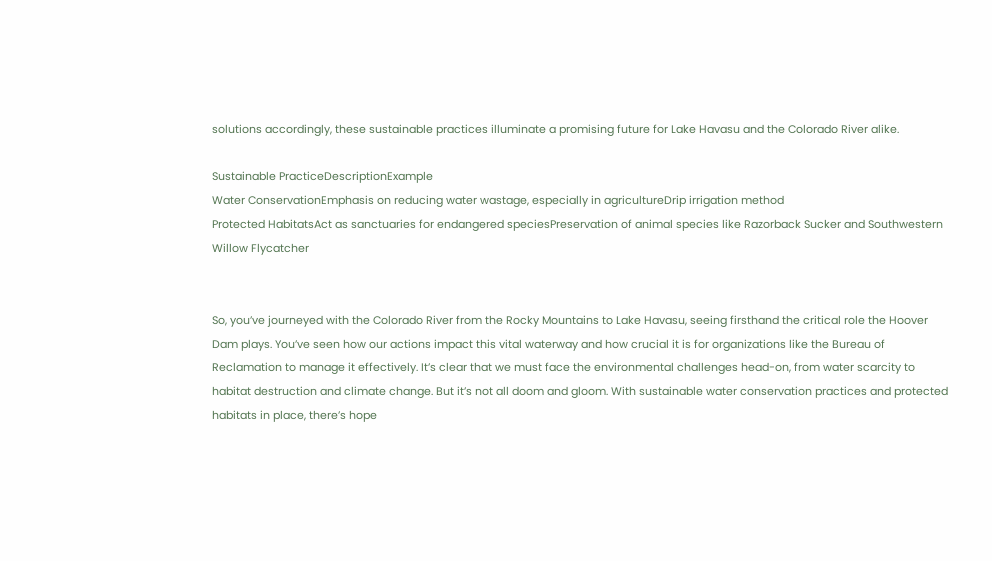solutions accordingly, these sustainable practices illuminate a promising future for Lake Havasu and the Colorado River alike.

Sustainable PracticeDescriptionExample
Water ConservationEmphasis on reducing water wastage, especially in agricultureDrip irrigation method
Protected HabitatsAct as sanctuaries for endangered speciesPreservation of animal species like Razorback Sucker and Southwestern Willow Flycatcher


So, you’ve journeyed with the Colorado River from the Rocky Mountains to Lake Havasu, seeing firsthand the critical role the Hoover Dam plays. You’ve seen how our actions impact this vital waterway and how crucial it is for organizations like the Bureau of Reclamation to manage it effectively. It’s clear that we must face the environmental challenges head-on, from water scarcity to habitat destruction and climate change. But it’s not all doom and gloom. With sustainable water conservation practices and protected habitats in place, there’s hope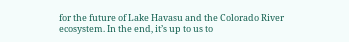for the future of Lake Havasu and the Colorado River ecosystem. In the end, it’s up to us to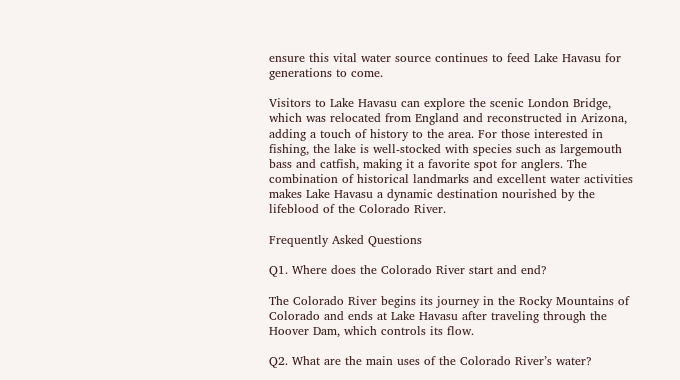ensure this vital water source continues to feed Lake Havasu for generations to come.

Visitors to Lake Havasu can explore the scenic London Bridge, which was relocated from England and reconstructed in Arizona, adding a touch of history to the area. For those interested in fishing, the lake is well-stocked with species such as largemouth bass and catfish, making it a favorite spot for anglers. The combination of historical landmarks and excellent water activities makes Lake Havasu a dynamic destination nourished by the lifeblood of the Colorado River.

Frequently Asked Questions

Q1. Where does the Colorado River start and end?

The Colorado River begins its journey in the Rocky Mountains of Colorado and ends at Lake Havasu after traveling through the Hoover Dam, which controls its flow.

Q2. What are the main uses of the Colorado River’s water?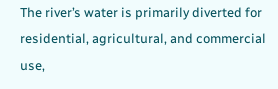The river’s water is primarily diverted for residential, agricultural, and commercial use,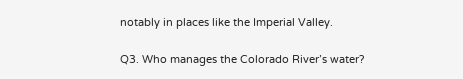notably in places like the Imperial Valley.

Q3. Who manages the Colorado River’s water?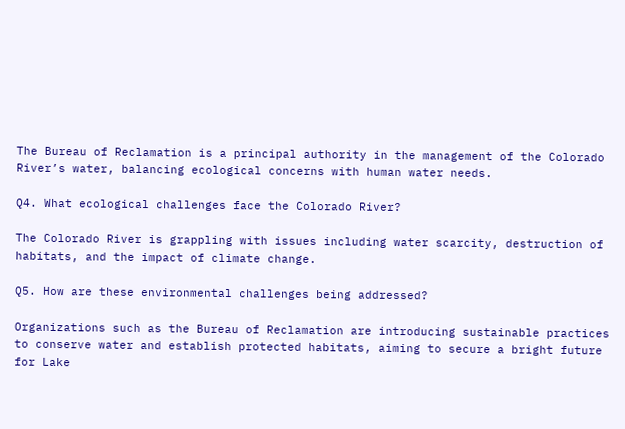The Bureau of Reclamation is a principal authority in the management of the Colorado River’s water, balancing ecological concerns with human water needs.

Q4. What ecological challenges face the Colorado River?

The Colorado River is grappling with issues including water scarcity, destruction of habitats, and the impact of climate change.

Q5. How are these environmental challenges being addressed?

Organizations such as the Bureau of Reclamation are introducing sustainable practices to conserve water and establish protected habitats, aiming to secure a bright future for Lake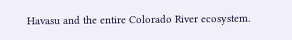Havasu and the entire Colorado River ecosystem.